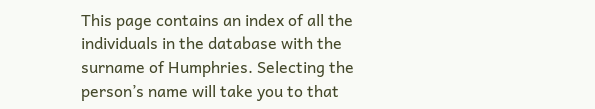This page contains an index of all the individuals in the database with the surname of Humphries. Selecting the person’s name will take you to that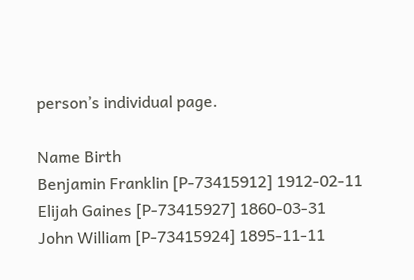person’s individual page.

Name Birth
Benjamin Franklin [P-73415912] 1912-02-11
Elijah Gaines [P-73415927] 1860-03-31
John William [P-73415924] 1895-11-11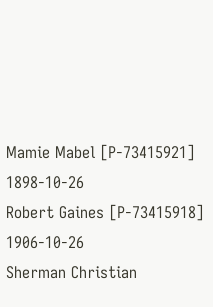Mamie Mabel [P-73415921] 1898-10-26
Robert Gaines [P-73415918] 1906-10-26
Sherman Christian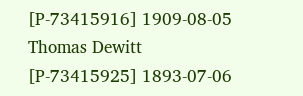[P-73415916] 1909-08-05
Thomas Dewitt [P-73415925] 1893-07-06